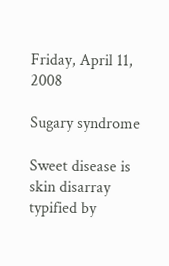Friday, April 11, 2008

Sugary syndrome

Sweet disease is skin disarray typified by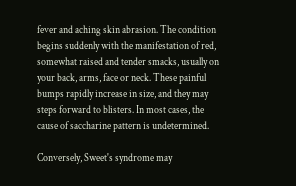fever and aching skin abrasion. The condition begins suddenly with the manifestation of red, somewhat raised and tender smacks, usually on your back, arms, face or neck. These painful bumps rapidly increase in size, and they may steps forward to blisters. In most cases, the cause of saccharine pattern is undetermined.

Conversely, Sweet's syndrome may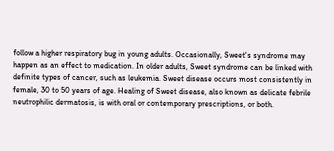follow a higher respiratory bug in young adults. Occasionally, Sweet's syndrome may happen as an effect to medication. In older adults, Sweet syndrome can be linked with definite types of cancer, such as leukemia. Sweet disease occurs most consistently in female, 30 to 50 years of age. Healing of Sweet disease, also known as delicate febrile neutrophilic dermatosis, is with oral or contemporary prescriptions, or both.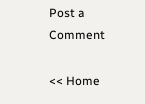Post a Comment

<< Home